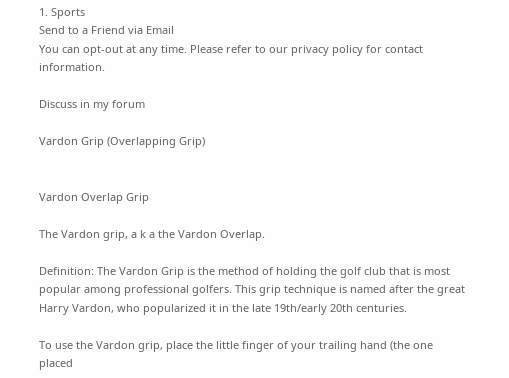1. Sports
Send to a Friend via Email
You can opt-out at any time. Please refer to our privacy policy for contact information.

Discuss in my forum

Vardon Grip (Overlapping Grip)


Vardon Overlap Grip

The Vardon grip, a k a the Vardon Overlap.

Definition: The Vardon Grip is the method of holding the golf club that is most popular among professional golfers. This grip technique is named after the great Harry Vardon, who popularized it in the late 19th/early 20th centuries.

To use the Vardon grip, place the little finger of your trailing hand (the one placed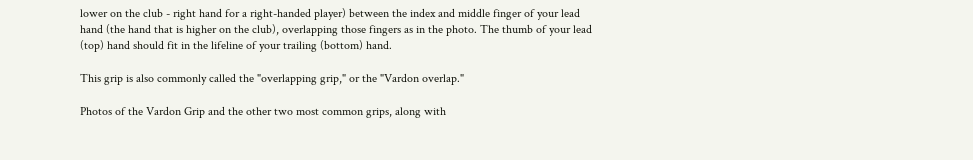lower on the club - right hand for a right-handed player) between the index and middle finger of your lead hand (the hand that is higher on the club), overlapping those fingers as in the photo. The thumb of your lead (top) hand should fit in the lifeline of your trailing (bottom) hand.

This grip is also commonly called the "overlapping grip," or the "Vardon overlap."

Photos of the Vardon Grip and the other two most common grips, along with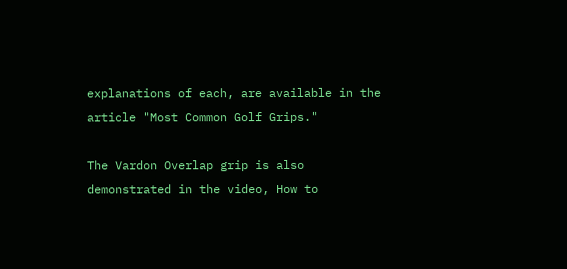explanations of each, are available in the article "Most Common Golf Grips."

The Vardon Overlap grip is also demonstrated in the video, How to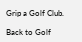Grip a Golf Club.

Back to Golf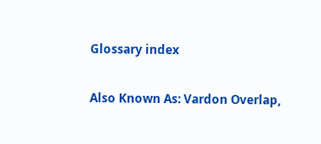Glossary index

Also Known As: Vardon Overlap,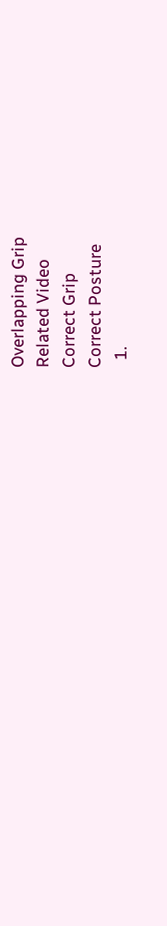Overlapping Grip
Related Video
Correct Grip
Correct Posture
  1.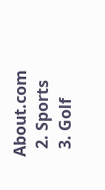About.com
  2. Sports
  3. Golf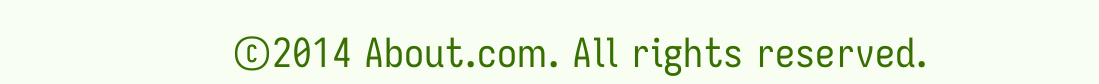©2014 About.com. All rights reserved.